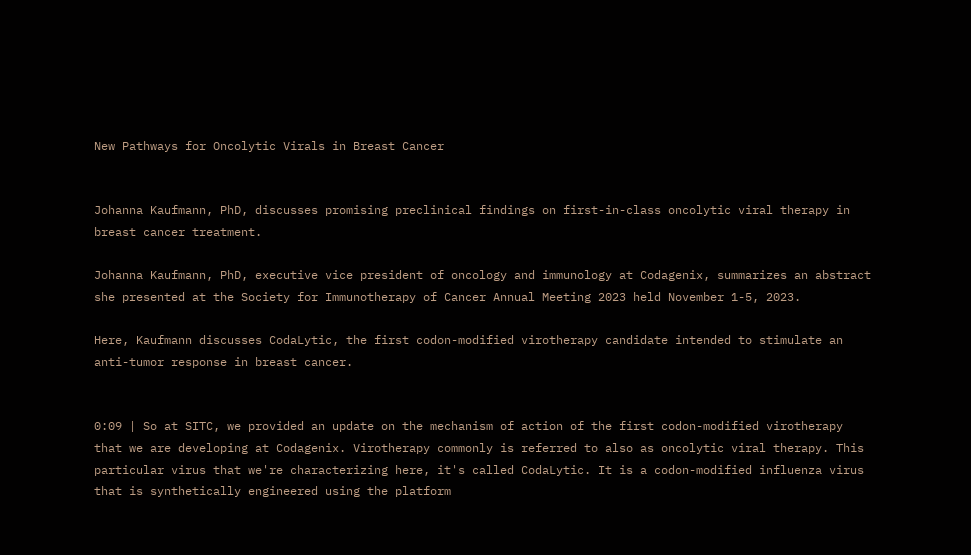New Pathways for Oncolytic Virals in Breast Cancer


Johanna Kaufmann, PhD, discusses promising preclinical findings on first-in-class oncolytic viral therapy in breast cancer treatment.

Johanna Kaufmann, PhD, executive vice president of oncology and immunology at Codagenix, summarizes an abstract she presented at the Society for Immunotherapy of Cancer Annual Meeting 2023 held November 1-5, 2023.

Here, Kaufmann discusses CodaLytic, the first codon-modified virotherapy candidate intended to stimulate an anti-tumor response in breast cancer.


0:09 | So at SITC, we provided an update on the mechanism of action of the first codon-modified virotherapy that we are developing at Codagenix. Virotherapy commonly is referred to also as oncolytic viral therapy. This particular virus that we're characterizing here, it's called CodaLytic. It is a codon-modified influenza virus that is synthetically engineered using the platform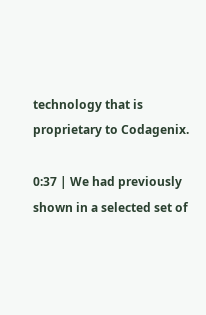technology that is proprietary to Codagenix.

0:37 | We had previously shown in a selected set of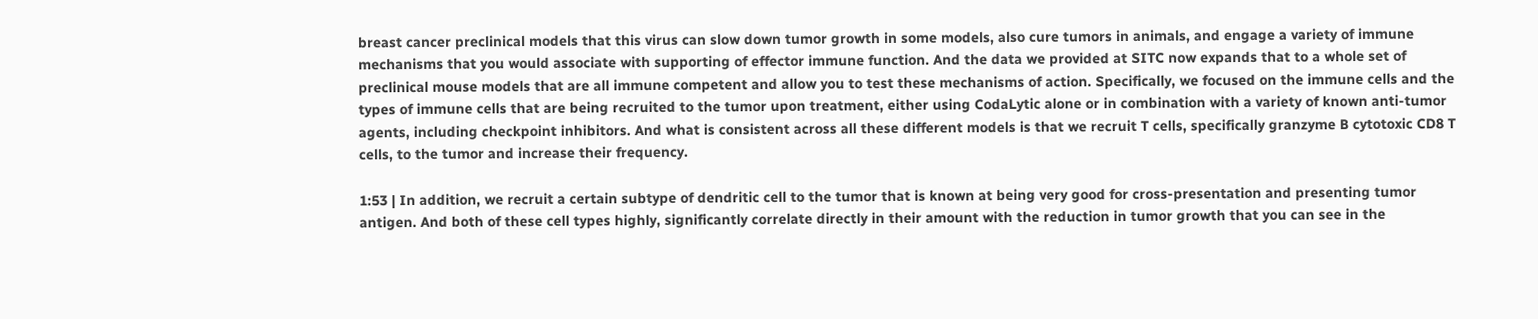breast cancer preclinical models that this virus can slow down tumor growth in some models, also cure tumors in animals, and engage a variety of immune mechanisms that you would associate with supporting of effector immune function. And the data we provided at SITC now expands that to a whole set of preclinical mouse models that are all immune competent and allow you to test these mechanisms of action. Specifically, we focused on the immune cells and the types of immune cells that are being recruited to the tumor upon treatment, either using CodaLytic alone or in combination with a variety of known anti-tumor agents, including checkpoint inhibitors. And what is consistent across all these different models is that we recruit T cells, specifically granzyme B cytotoxic CD8 T cells, to the tumor and increase their frequency.

1:53 | In addition, we recruit a certain subtype of dendritic cell to the tumor that is known at being very good for cross-presentation and presenting tumor antigen. And both of these cell types highly, significantly correlate directly in their amount with the reduction in tumor growth that you can see in the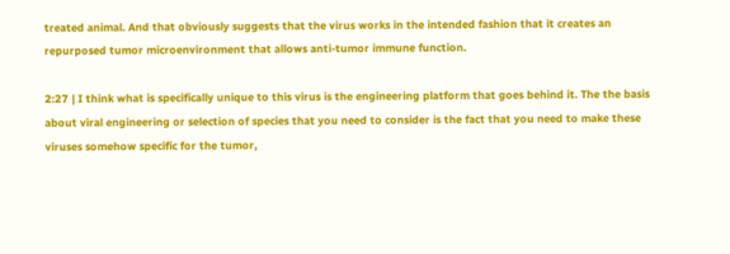treated animal. And that obviously suggests that the virus works in the intended fashion that it creates an repurposed tumor microenvironment that allows anti-tumor immune function.

2:27 | I think what is specifically unique to this virus is the engineering platform that goes behind it. The the basis about viral engineering or selection of species that you need to consider is the fact that you need to make these viruses somehow specific for the tumor,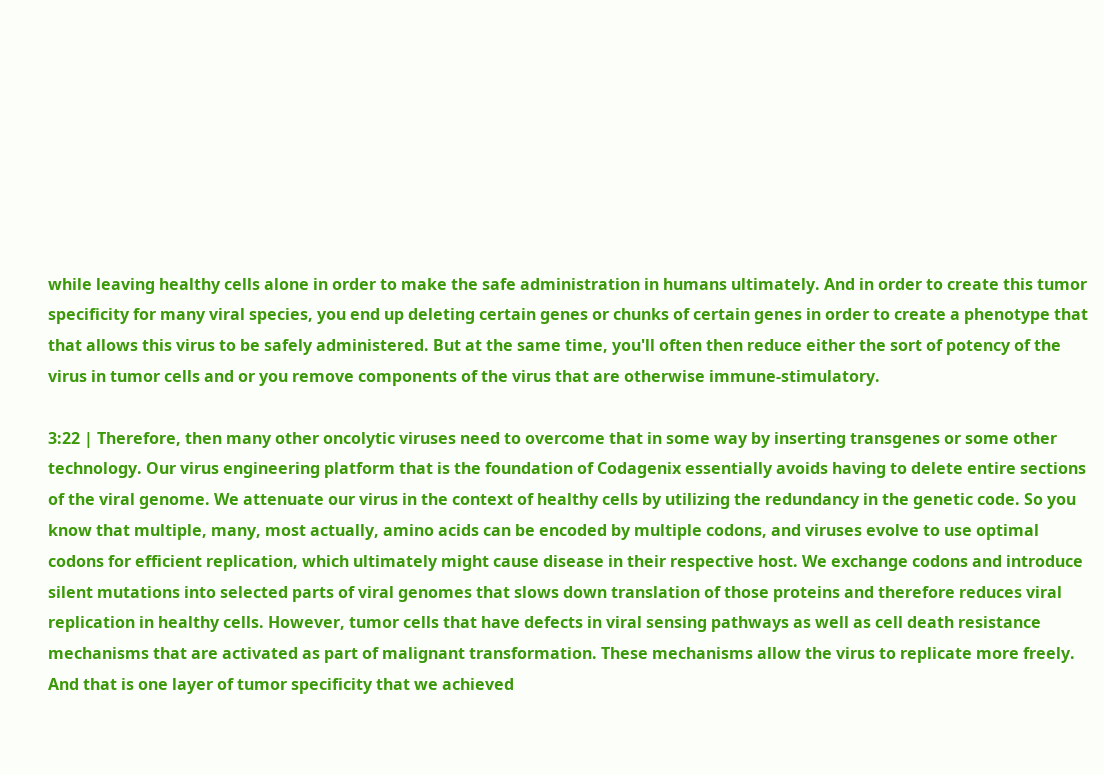while leaving healthy cells alone in order to make the safe administration in humans ultimately. And in order to create this tumor specificity for many viral species, you end up deleting certain genes or chunks of certain genes in order to create a phenotype that that allows this virus to be safely administered. But at the same time, you'll often then reduce either the sort of potency of the virus in tumor cells and or you remove components of the virus that are otherwise immune-stimulatory.

3:22 | Therefore, then many other oncolytic viruses need to overcome that in some way by inserting transgenes or some other technology. Our virus engineering platform that is the foundation of Codagenix essentially avoids having to delete entire sections of the viral genome. We attenuate our virus in the context of healthy cells by utilizing the redundancy in the genetic code. So you know that multiple, many, most actually, amino acids can be encoded by multiple codons, and viruses evolve to use optimal codons for efficient replication, which ultimately might cause disease in their respective host. We exchange codons and introduce silent mutations into selected parts of viral genomes that slows down translation of those proteins and therefore reduces viral replication in healthy cells. However, tumor cells that have defects in viral sensing pathways as well as cell death resistance mechanisms that are activated as part of malignant transformation. These mechanisms allow the virus to replicate more freely. And that is one layer of tumor specificity that we achieved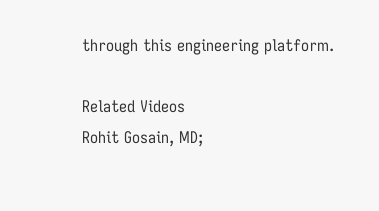through this engineering platform.

Related Videos
Rohit Gosain, MD;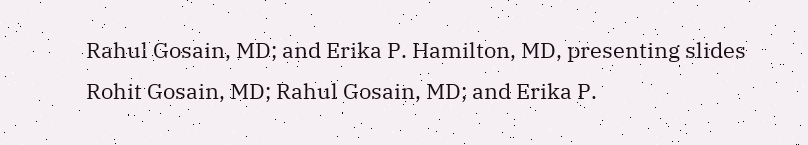Rahul Gosain, MD; and Erika P. Hamilton, MD, presenting slides
Rohit Gosain, MD; Rahul Gosain, MD; and Erika P.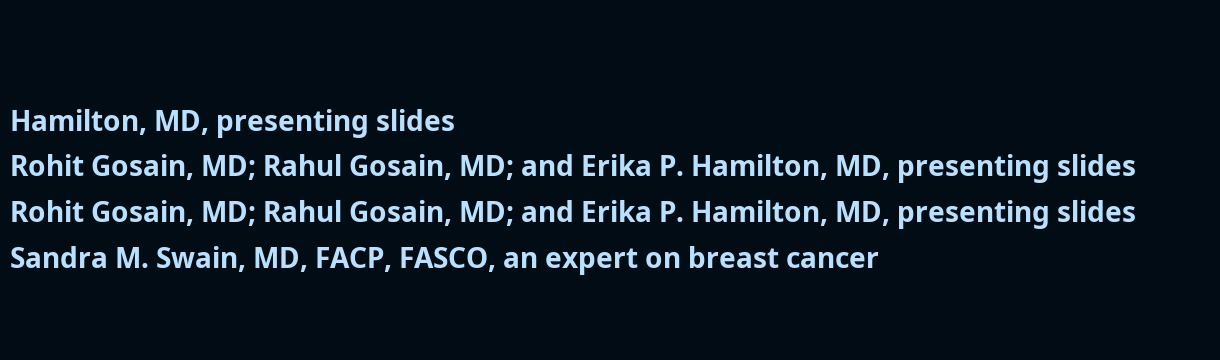Hamilton, MD, presenting slides
Rohit Gosain, MD; Rahul Gosain, MD; and Erika P. Hamilton, MD, presenting slides
Rohit Gosain, MD; Rahul Gosain, MD; and Erika P. Hamilton, MD, presenting slides
Sandra M. Swain, MD, FACP, FASCO, an expert on breast cancer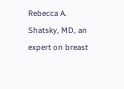Rebecca A. Shatsky, MD, an expert on breast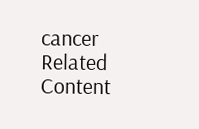cancer
Related Content